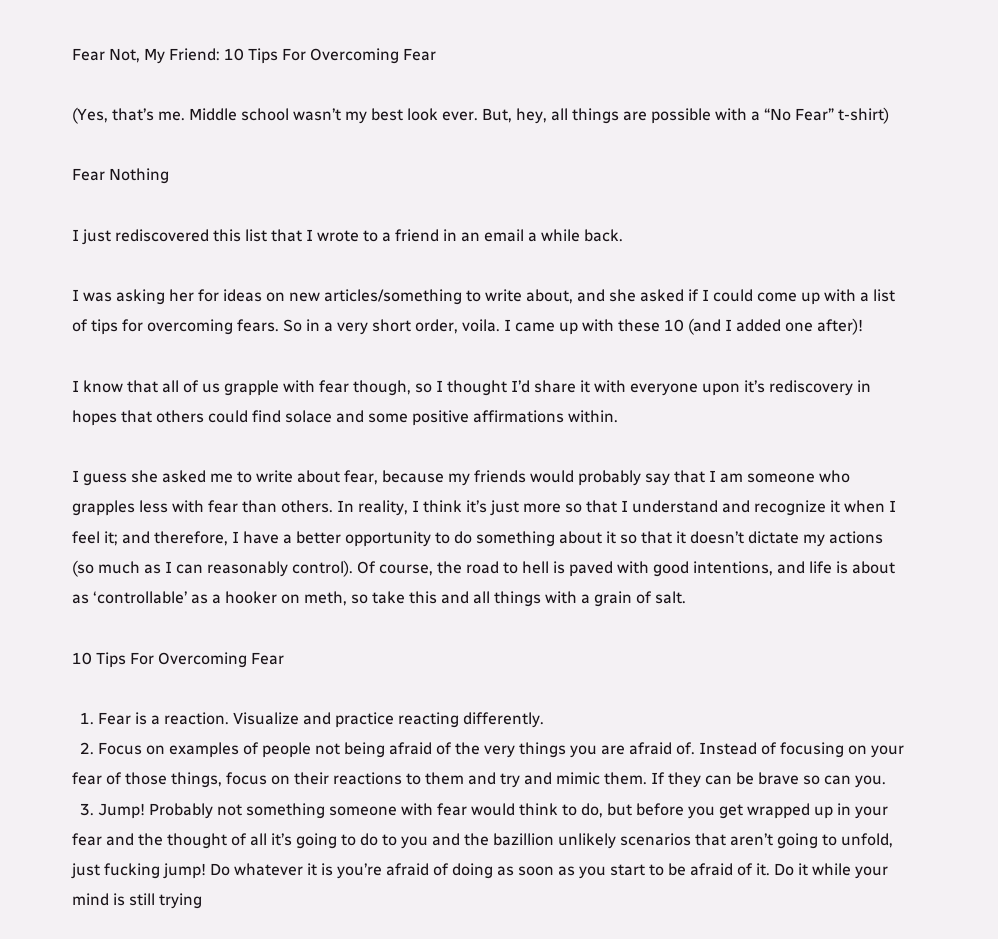Fear Not, My Friend: 10 Tips For Overcoming Fear

(Yes, that’s me. Middle school wasn’t my best look ever. But, hey, all things are possible with a “No Fear” t-shirt)

Fear Nothing

I just rediscovered this list that I wrote to a friend in an email a while back.

I was asking her for ideas on new articles/something to write about, and she asked if I could come up with a list of tips for overcoming fears. So in a very short order, voila. I came up with these 10 (and I added one after)!

I know that all of us grapple with fear though, so I thought I’d share it with everyone upon it’s rediscovery in hopes that others could find solace and some positive affirmations within.

I guess she asked me to write about fear, because my friends would probably say that I am someone who grapples less with fear than others. In reality, I think it’s just more so that I understand and recognize it when I feel it; and therefore, I have a better opportunity to do something about it so that it doesn’t dictate my actions (so much as I can reasonably control). Of course, the road to hell is paved with good intentions, and life is about as ‘controllable’ as a hooker on meth, so take this and all things with a grain of salt.

10 Tips For Overcoming Fear

  1. Fear is a reaction. Visualize and practice reacting differently.
  2. Focus on examples of people not being afraid of the very things you are afraid of. Instead of focusing on your fear of those things, focus on their reactions to them and try and mimic them. If they can be brave so can you.
  3. Jump! Probably not something someone with fear would think to do, but before you get wrapped up in your fear and the thought of all it’s going to do to you and the bazillion unlikely scenarios that aren’t going to unfold, just fucking jump! Do whatever it is you’re afraid of doing as soon as you start to be afraid of it. Do it while your mind is still trying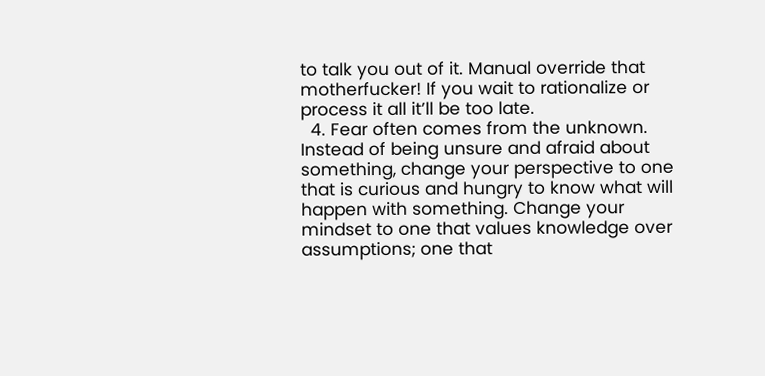to talk you out of it. Manual override that motherfucker! If you wait to rationalize or process it all it’ll be too late.
  4. Fear often comes from the unknown. Instead of being unsure and afraid about something, change your perspective to one that is curious and hungry to know what will happen with something. Change your mindset to one that values knowledge over assumptions; one that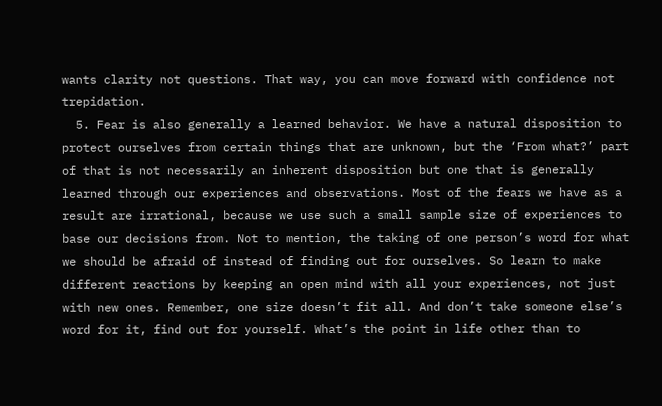wants clarity not questions. That way, you can move forward with confidence not trepidation.
  5. Fear is also generally a learned behavior. We have a natural disposition to protect ourselves from certain things that are unknown, but the ‘From what?’ part of that is not necessarily an inherent disposition but one that is generally learned through our experiences and observations. Most of the fears we have as a result are irrational, because we use such a small sample size of experiences to base our decisions from. Not to mention, the taking of one person’s word for what we should be afraid of instead of finding out for ourselves. So learn to make different reactions by keeping an open mind with all your experiences, not just with new ones. Remember, one size doesn’t fit all. And don’t take someone else’s word for it, find out for yourself. What’s the point in life other than to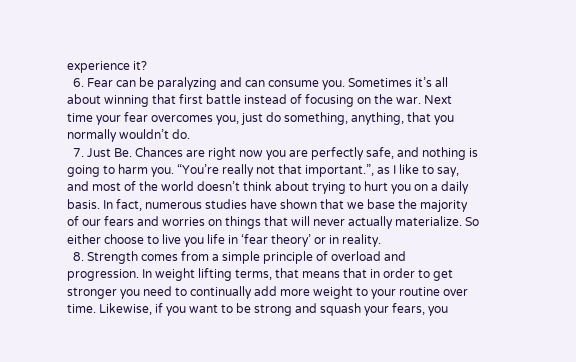experience it?
  6. Fear can be paralyzing and can consume you. Sometimes it’s all about winning that first battle instead of focusing on the war. Next time your fear overcomes you, just do something, anything, that you normally wouldn’t do.
  7. Just Be. Chances are right now you are perfectly safe, and nothing is going to harm you. “You’re really not that important.”, as I like to say, and most of the world doesn’t think about trying to hurt you on a daily basis. In fact, numerous studies have shown that we base the majority of our fears and worries on things that will never actually materialize. So either choose to live you life in ‘fear theory’ or in reality.
  8. Strength comes from a simple principle of overload and progression. In weight lifting terms, that means that in order to get stronger you need to continually add more weight to your routine over time. Likewise, if you want to be strong and squash your fears, you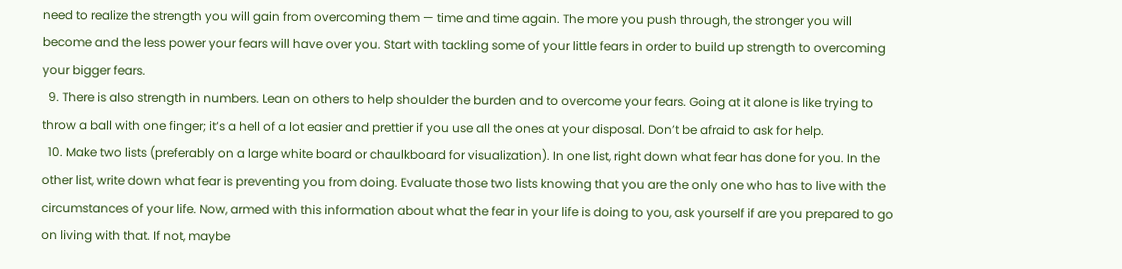need to realize the strength you will gain from overcoming them — time and time again. The more you push through, the stronger you will become and the less power your fears will have over you. Start with tackling some of your little fears in order to build up strength to overcoming your bigger fears.
  9. There is also strength in numbers. Lean on others to help shoulder the burden and to overcome your fears. Going at it alone is like trying to throw a ball with one finger; it’s a hell of a lot easier and prettier if you use all the ones at your disposal. Don’t be afraid to ask for help.
  10. Make two lists (preferably on a large white board or chaulkboard for visualization). In one list, right down what fear has done for you. In the other list, write down what fear is preventing you from doing. Evaluate those two lists knowing that you are the only one who has to live with the circumstances of your life. Now, armed with this information about what the fear in your life is doing to you, ask yourself if are you prepared to go on living with that. If not, maybe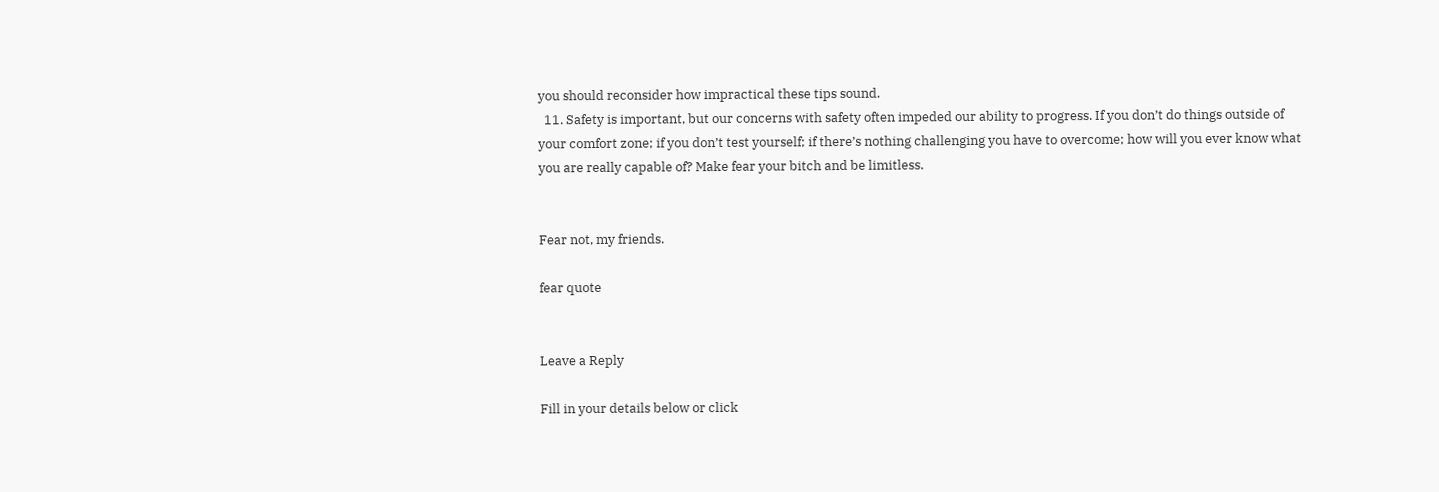you should reconsider how impractical these tips sound.
  11. Safety is important, but our concerns with safety often impeded our ability to progress. If you don’t do things outside of your comfort zone; if you don’t test yourself; if there’s nothing challenging you have to overcome; how will you ever know what you are really capable of? Make fear your bitch and be limitless.


Fear not, my friends.

fear quote


Leave a Reply

Fill in your details below or click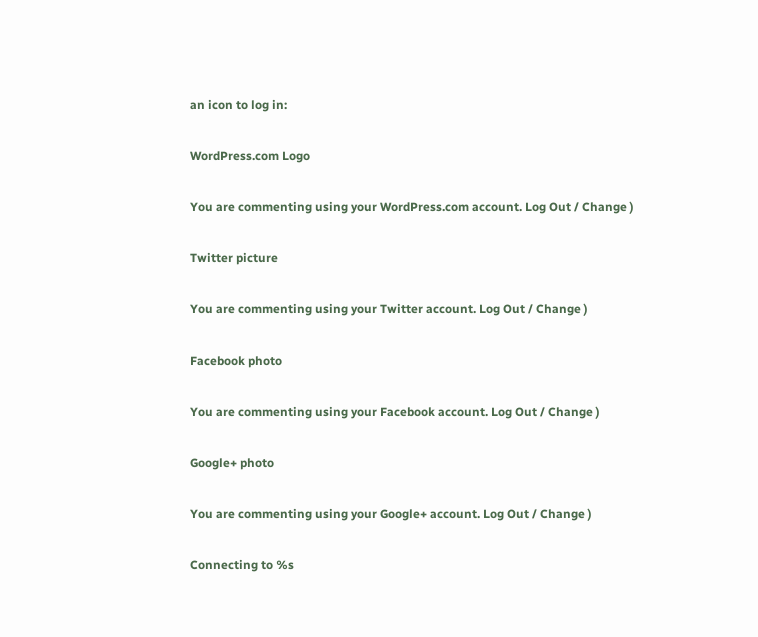an icon to log in:

WordPress.com Logo

You are commenting using your WordPress.com account. Log Out / Change )

Twitter picture

You are commenting using your Twitter account. Log Out / Change )

Facebook photo

You are commenting using your Facebook account. Log Out / Change )

Google+ photo

You are commenting using your Google+ account. Log Out / Change )

Connecting to %s